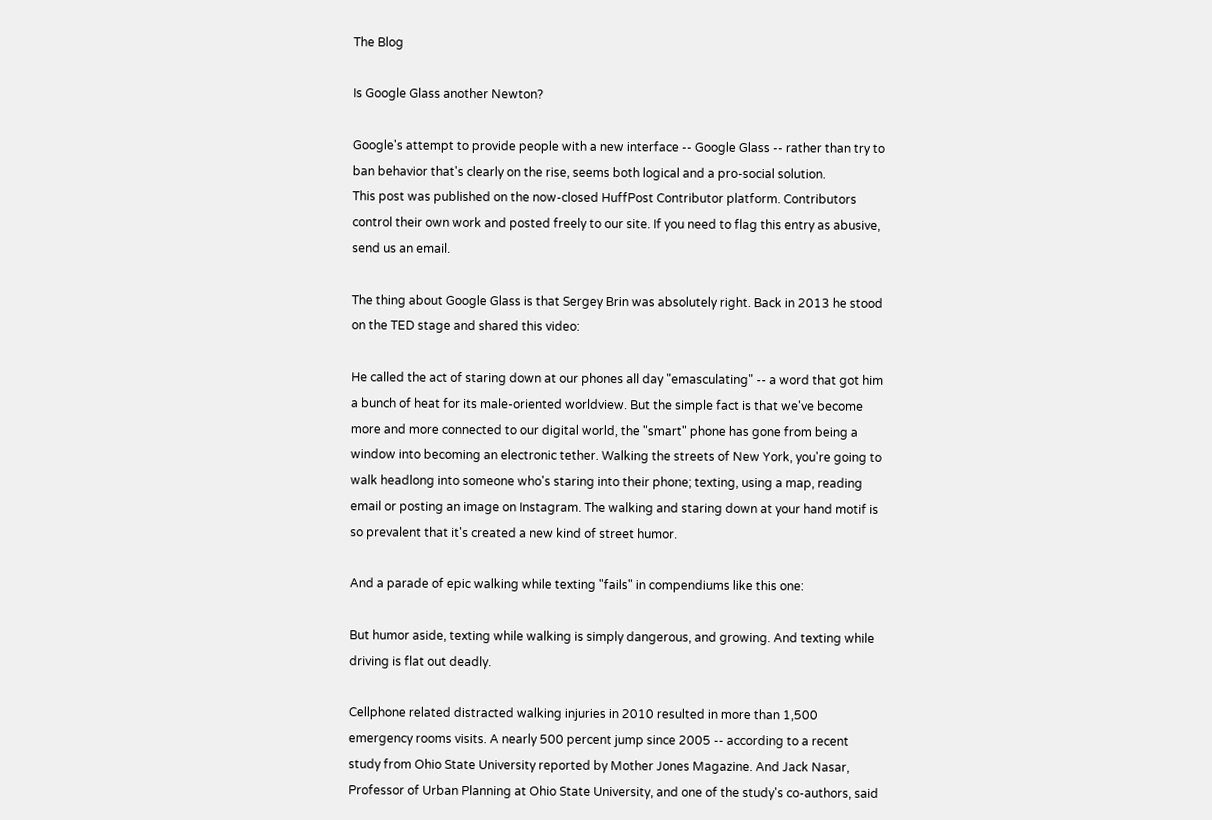The Blog

Is Google Glass another Newton?

Google's attempt to provide people with a new interface -- Google Glass -- rather than try to ban behavior that's clearly on the rise, seems both logical and a pro-social solution.
This post was published on the now-closed HuffPost Contributor platform. Contributors control their own work and posted freely to our site. If you need to flag this entry as abusive, send us an email.

The thing about Google Glass is that Sergey Brin was absolutely right. Back in 2013 he stood on the TED stage and shared this video:

He called the act of staring down at our phones all day "emasculating" -- a word that got him a bunch of heat for its male-oriented worldview. But the simple fact is that we've become more and more connected to our digital world, the "smart" phone has gone from being a window into becoming an electronic tether. Walking the streets of New York, you're going to walk headlong into someone who's staring into their phone; texting, using a map, reading email or posting an image on Instagram. The walking and staring down at your hand motif is so prevalent that it's created a new kind of street humor.

And a parade of epic walking while texting "fails" in compendiums like this one:

But humor aside, texting while walking is simply dangerous, and growing. And texting while driving is flat out deadly.

Cellphone related distracted walking injuries in 2010 resulted in more than 1,500 emergency rooms visits. A nearly 500 percent jump since 2005 -- according to a recent study from Ohio State University reported by Mother Jones Magazine. And Jack Nasar, Professor of Urban Planning at Ohio State University, and one of the study's co-authors, said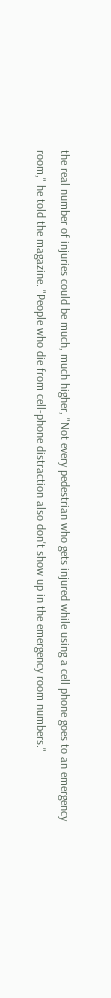the real number of injuries could be much, much higher, "Not every pedestrian who gets injured while using a cell phone goes to an emergency room," he told the magazine. "People who die from cell-phone distraction also don't show up in the emergency room numbers."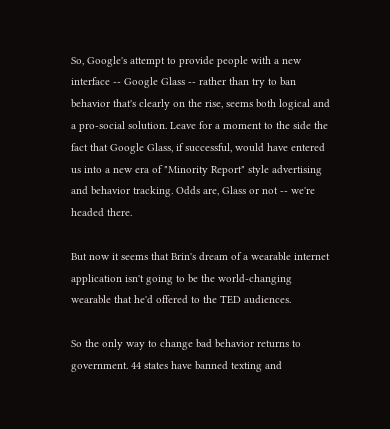So, Google's attempt to provide people with a new interface -- Google Glass -- rather than try to ban behavior that's clearly on the rise, seems both logical and a pro-social solution. Leave for a moment to the side the fact that Google Glass, if successful, would have entered us into a new era of "Minority Report" style advertising and behavior tracking. Odds are, Glass or not -- we're headed there.

But now it seems that Brin's dream of a wearable internet application isn't going to be the world-changing wearable that he'd offered to the TED audiences.

So the only way to change bad behavior returns to government. 44 states have banned texting and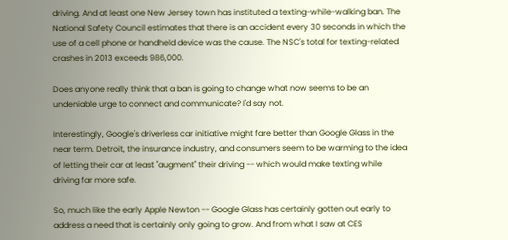driving. And at least one New Jersey town has instituted a texting-while-walking ban. The National Safety Council estimates that there is an accident every 30 seconds in which the use of a cell phone or handheld device was the cause. The NSC's total for texting-related crashes in 2013 exceeds 986,000.

Does anyone really think that a ban is going to change what now seems to be an undeniable urge to connect and communicate? I'd say not.

Interestingly, Google's driverless car initiative might fare better than Google Glass in the near term. Detroit, the insurance industry, and consumers seem to be warming to the idea of letting their car at least "augment" their driving -- which would make texting while driving far more safe.

So, much like the early Apple Newton -- Google Glass has certainly gotten out early to address a need that is certainly only going to grow. And from what I saw at CES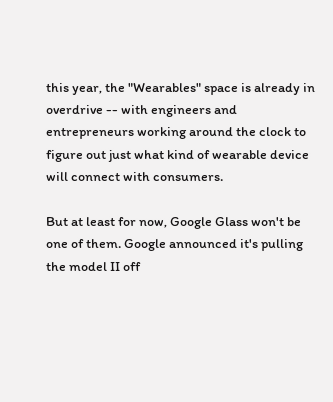this year, the "Wearables" space is already in overdrive -- with engineers and entrepreneurs working around the clock to figure out just what kind of wearable device will connect with consumers.

But at least for now, Google Glass won't be one of them. Google announced it's pulling the model II off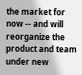the market for now -- and will reorganize the product and team under new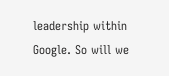leadership within Google. So will we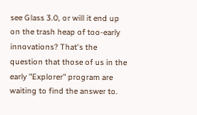see Glass 3.0, or will it end up on the trash heap of too-early innovations? That's the question that those of us in the early "Explorer" program are waiting to find the answer to.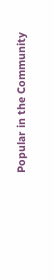Popular in the Community